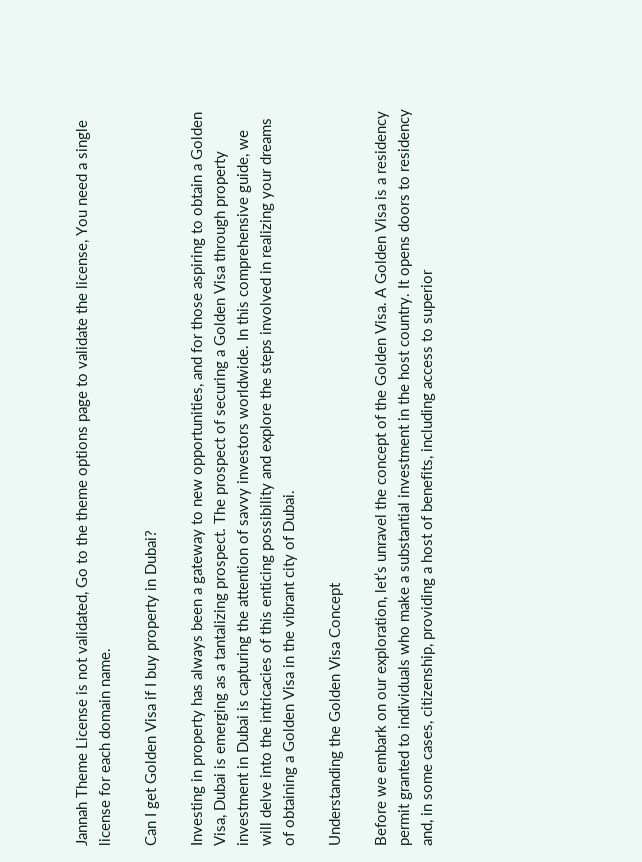Jannah Theme License is not validated, Go to the theme options page to validate the license, You need a single license for each domain name.

Can I get Golden Visa if I buy property in Dubai?

Investing in property has always been a gateway to new opportunities, and for those aspiring to obtain a Golden Visa, Dubai is emerging as a tantalizing prospect. The prospect of securing a Golden Visa through property investment in Dubai is capturing the attention of savvy investors worldwide. In this comprehensive guide, we will delve into the intricacies of this enticing possibility and explore the steps involved in realizing your dreams of obtaining a Golden Visa in the vibrant city of Dubai.

Understanding the Golden Visa Concept

Before we embark on our exploration, let’s unravel the concept of the Golden Visa. A Golden Visa is a residency permit granted to individuals who make a substantial investment in the host country. It opens doors to residency and, in some cases, citizenship, providing a host of benefits, including access to superior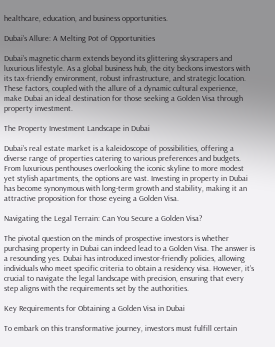healthcare, education, and business opportunities.

Dubai’s Allure: A Melting Pot of Opportunities

Dubai’s magnetic charm extends beyond its glittering skyscrapers and luxurious lifestyle. As a global business hub, the city beckons investors with its tax-friendly environment, robust infrastructure, and strategic location. These factors, coupled with the allure of a dynamic cultural experience, make Dubai an ideal destination for those seeking a Golden Visa through property investment.

The Property Investment Landscape in Dubai

Dubai’s real estate market is a kaleidoscope of possibilities, offering a diverse range of properties catering to various preferences and budgets. From luxurious penthouses overlooking the iconic skyline to more modest yet stylish apartments, the options are vast. Investing in property in Dubai has become synonymous with long-term growth and stability, making it an attractive proposition for those eyeing a Golden Visa.

Navigating the Legal Terrain: Can You Secure a Golden Visa?

The pivotal question on the minds of prospective investors is whether purchasing property in Dubai can indeed lead to a Golden Visa. The answer is a resounding yes. Dubai has introduced investor-friendly policies, allowing individuals who meet specific criteria to obtain a residency visa. However, it’s crucial to navigate the legal landscape with precision, ensuring that every step aligns with the requirements set by the authorities.

Key Requirements for Obtaining a Golden Visa in Dubai

To embark on this transformative journey, investors must fulfill certain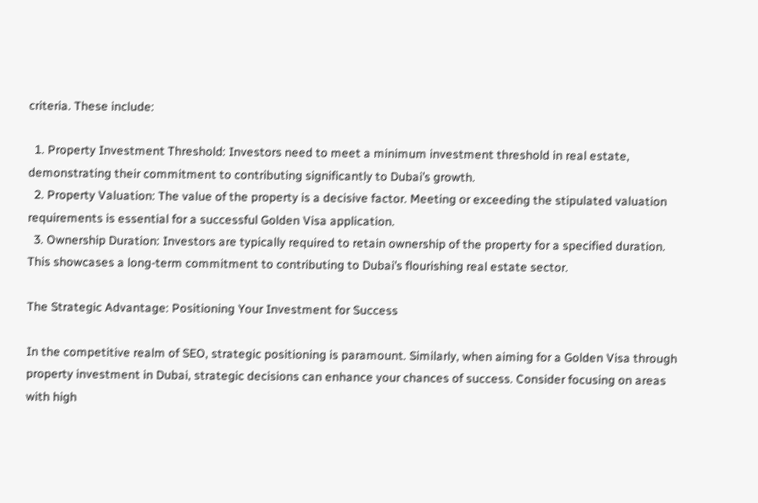criteria. These include:

  1. Property Investment Threshold: Investors need to meet a minimum investment threshold in real estate, demonstrating their commitment to contributing significantly to Dubai’s growth.
  2. Property Valuation: The value of the property is a decisive factor. Meeting or exceeding the stipulated valuation requirements is essential for a successful Golden Visa application.
  3. Ownership Duration: Investors are typically required to retain ownership of the property for a specified duration. This showcases a long-term commitment to contributing to Dubai’s flourishing real estate sector.

The Strategic Advantage: Positioning Your Investment for Success

In the competitive realm of SEO, strategic positioning is paramount. Similarly, when aiming for a Golden Visa through property investment in Dubai, strategic decisions can enhance your chances of success. Consider focusing on areas with high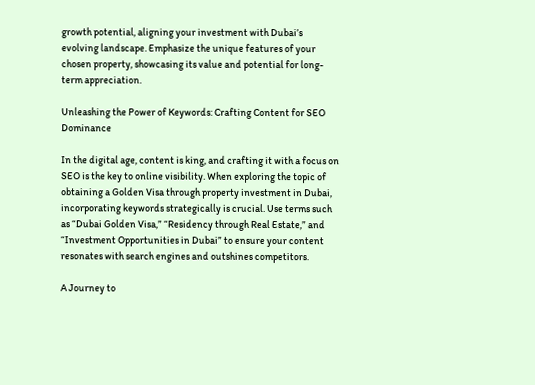growth potential, aligning your investment with Dubai’s evolving landscape. Emphasize the unique features of your chosen property, showcasing its value and potential for long-term appreciation.

Unleashing the Power of Keywords: Crafting Content for SEO Dominance

In the digital age, content is king, and crafting it with a focus on SEO is the key to online visibility. When exploring the topic of obtaining a Golden Visa through property investment in Dubai, incorporating keywords strategically is crucial. Use terms such as “Dubai Golden Visa,” “Residency through Real Estate,” and “Investment Opportunities in Dubai” to ensure your content resonates with search engines and outshines competitors.

A Journey to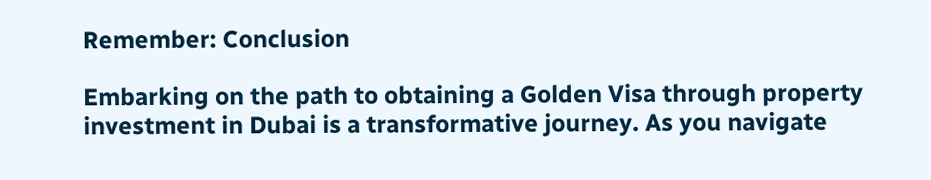Remember: Conclusion

Embarking on the path to obtaining a Golden Visa through property investment in Dubai is a transformative journey. As you navigate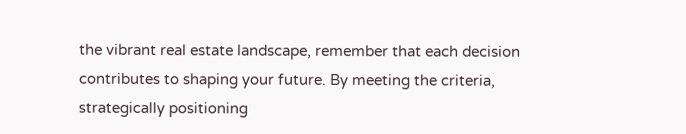the vibrant real estate landscape, remember that each decision contributes to shaping your future. By meeting the criteria, strategically positioning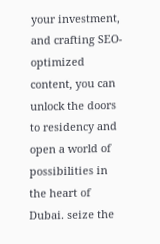your investment, and crafting SEO-optimized content, you can unlock the doors to residency and open a world of possibilities in the heart of Dubai. seize the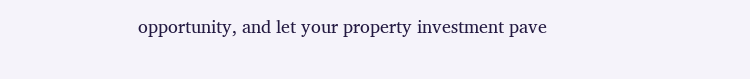opportunity, and let your property investment pave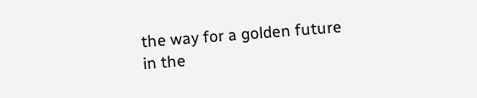the way for a golden future in the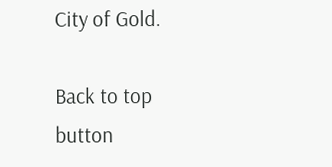City of Gold.

Back to top button